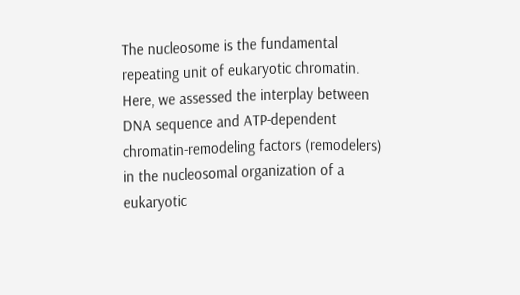The nucleosome is the fundamental repeating unit of eukaryotic chromatin. Here, we assessed the interplay between DNA sequence and ATP-dependent chromatin-remodeling factors (remodelers) in the nucleosomal organization of a eukaryotic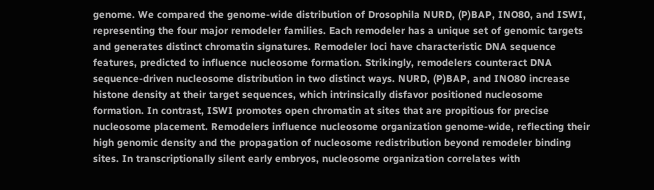genome. We compared the genome-wide distribution of Drosophila NURD, (P)BAP, INO80, and ISWI, representing the four major remodeler families. Each remodeler has a unique set of genomic targets and generates distinct chromatin signatures. Remodeler loci have characteristic DNA sequence features, predicted to influence nucleosome formation. Strikingly, remodelers counteract DNA sequence-driven nucleosome distribution in two distinct ways. NURD, (P)BAP, and INO80 increase histone density at their target sequences, which intrinsically disfavor positioned nucleosome formation. In contrast, ISWI promotes open chromatin at sites that are propitious for precise nucleosome placement. Remodelers influence nucleosome organization genome-wide, reflecting their high genomic density and the propagation of nucleosome redistribution beyond remodeler binding sites. In transcriptionally silent early embryos, nucleosome organization correlates with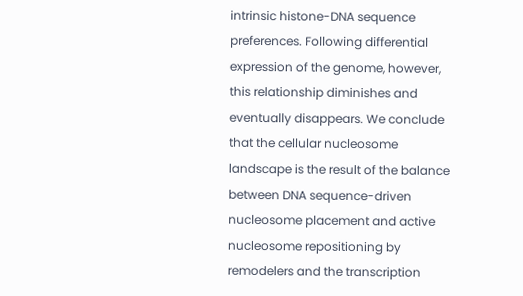intrinsic histone-DNA sequence preferences. Following differential expression of the genome, however, this relationship diminishes and eventually disappears. We conclude that the cellular nucleosome landscape is the result of the balance between DNA sequence-driven nucleosome placement and active nucleosome repositioning by remodelers and the transcription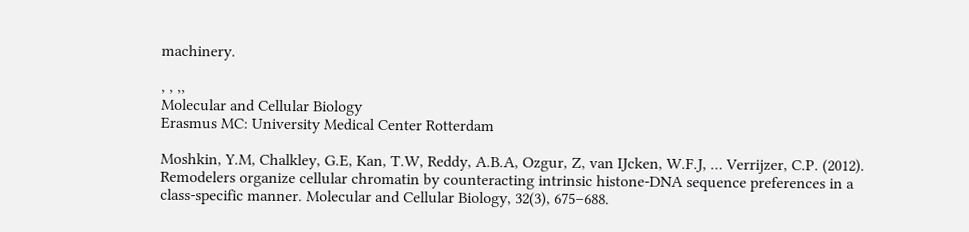machinery.

, , ,,
Molecular and Cellular Biology
Erasmus MC: University Medical Center Rotterdam

Moshkin, Y.M, Chalkley, G.E, Kan, T.W, Reddy, A.B.A, Ozgur, Z, van IJcken, W.F.J, … Verrijzer, C.P. (2012). Remodelers organize cellular chromatin by counteracting intrinsic histone-DNA sequence preferences in a class-specific manner. Molecular and Cellular Biology, 32(3), 675–688.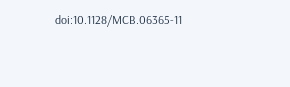doi:10.1128/MCB.06365-11